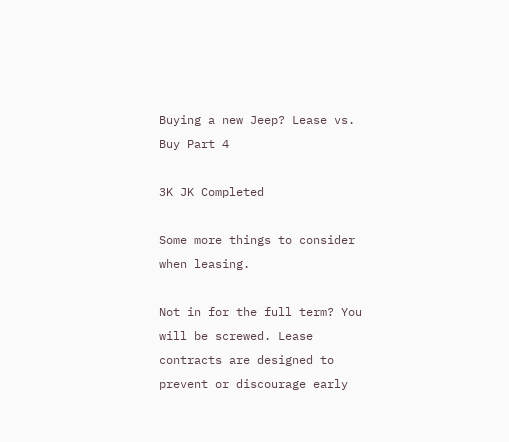Buying a new Jeep? Lease vs. Buy Part 4

3K JK Completed

Some more things to consider when leasing.

Not in for the full term? You will be screwed. Lease contracts are designed to prevent or discourage early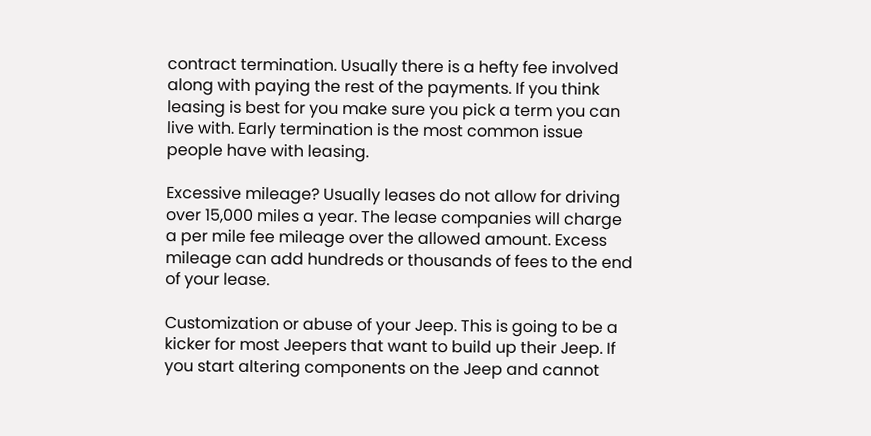contract termination. Usually there is a hefty fee involved along with paying the rest of the payments. If you think leasing is best for you make sure you pick a term you can live with. Early termination is the most common issue people have with leasing.

Excessive mileage? Usually leases do not allow for driving over 15,000 miles a year. The lease companies will charge a per mile fee mileage over the allowed amount. Excess mileage can add hundreds or thousands of fees to the end of your lease.

Customization or abuse of your Jeep. This is going to be a kicker for most Jeepers that want to build up their Jeep. If you start altering components on the Jeep and cannot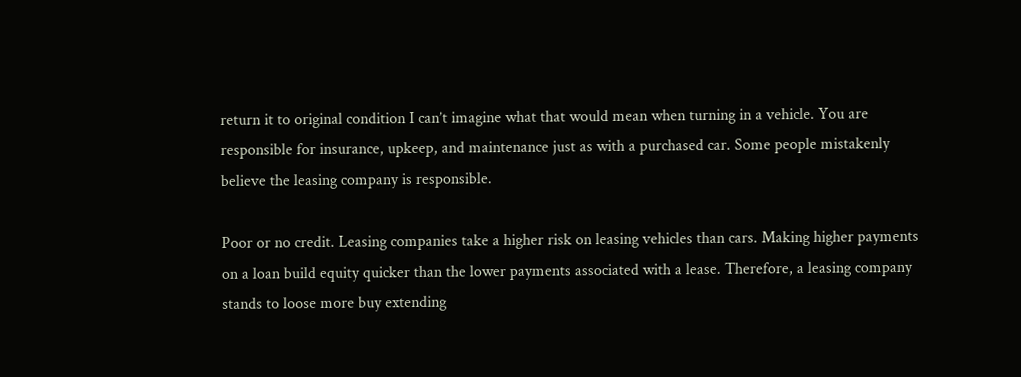return it to original condition I can’t imagine what that would mean when turning in a vehicle. You are responsible for insurance, upkeep, and maintenance just as with a purchased car. Some people mistakenly believe the leasing company is responsible.

Poor or no credit. Leasing companies take a higher risk on leasing vehicles than cars. Making higher payments on a loan build equity quicker than the lower payments associated with a lease. Therefore, a leasing company stands to loose more buy extending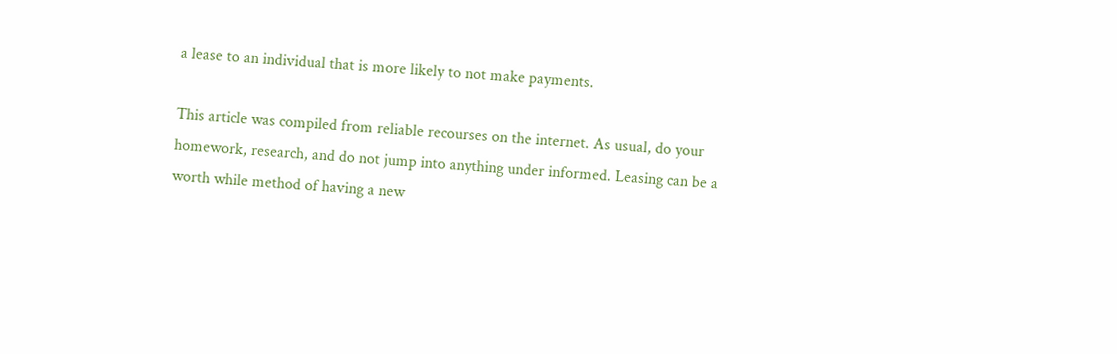a lease to an individual that is more likely to not make payments.

This article was compiled from reliable recourses on the internet. As usual, do your homework, research, and do not jump into anything under informed. Leasing can be a worth while method of having a new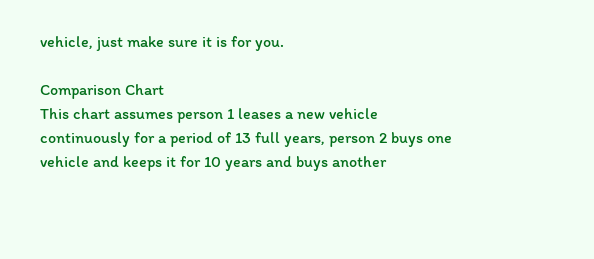vehicle, just make sure it is for you.

Comparison Chart
This chart assumes person 1 leases a new vehicle continuously for a period of 13 full years, person 2 buys one vehicle and keeps it for 10 years and buys another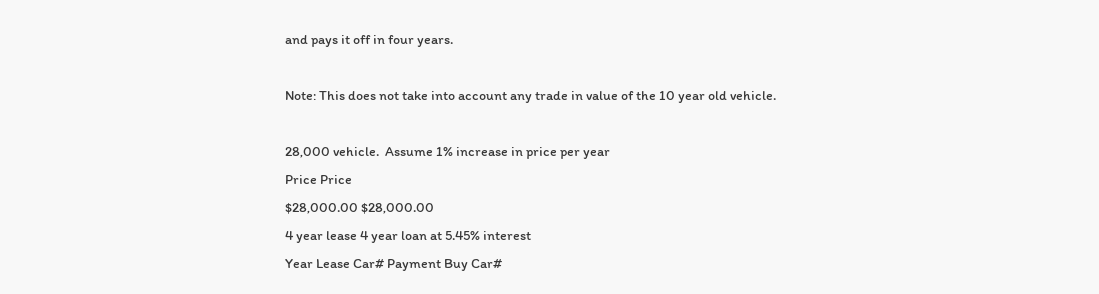and pays it off in four years.

Note: This does not take into account any trade in value of the 10 year old vehicle.

28,000 vehicle.  Assume 1% increase in price per year
Price Price
$28,000.00 $28,000.00
4 year lease 4 year loan at 5.45% interest
Year Lease Car# Payment Buy Car#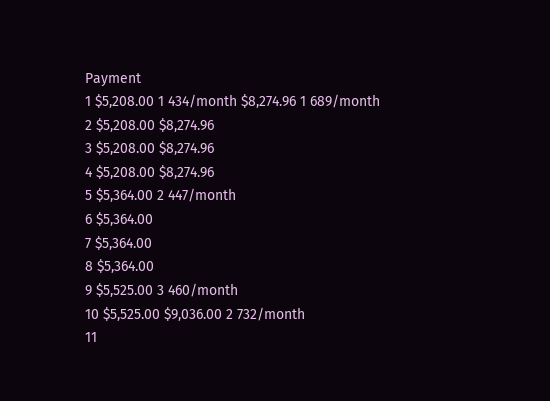Payment
1 $5,208.00 1 434/month $8,274.96 1 689/month
2 $5,208.00 $8,274.96
3 $5,208.00 $8,274.96
4 $5,208.00 $8,274.96
5 $5,364.00 2 447/month
6 $5,364.00
7 $5,364.00
8 $5,364.00
9 $5,525.00 3 460/month
10 $5,525.00 $9,036.00 2 732/month
11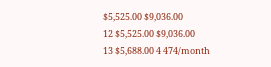$5,525.00 $9,036.00
12 $5,525.00 $9,036.00
13 $5,688.00 4 474/month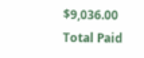$9,036.00
Total Paid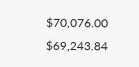$70,076.00 $69,243.84